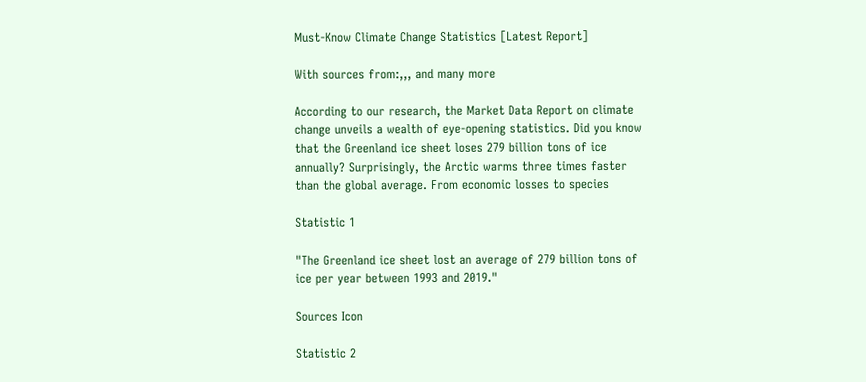Must-Know Climate Change Statistics [Latest Report]

With sources from:,,, and many more

According to our research, the Market Data Report on climate change unveils a wealth of eye-opening statistics. Did you know that the Greenland ice sheet loses 279 billion tons of ice annually? Surprisingly, the Arctic warms three times faster than the global average. From economic losses to species

Statistic 1

"The Greenland ice sheet lost an average of 279 billion tons of ice per year between 1993 and 2019."

Sources Icon

Statistic 2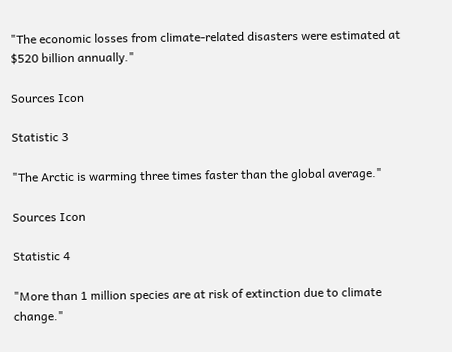"The economic losses from climate-related disasters were estimated at $520 billion annually."

Sources Icon

Statistic 3

"The Arctic is warming three times faster than the global average."

Sources Icon

Statistic 4

"More than 1 million species are at risk of extinction due to climate change."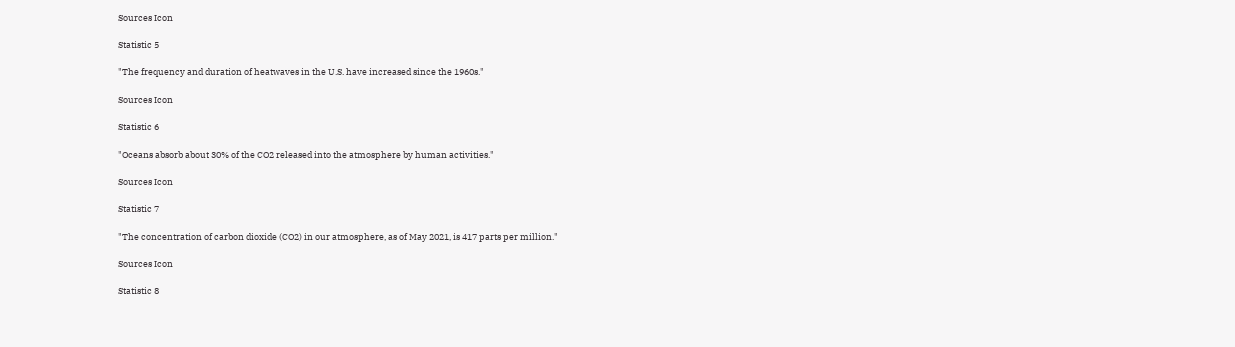Sources Icon

Statistic 5

"The frequency and duration of heatwaves in the U.S. have increased since the 1960s."

Sources Icon

Statistic 6

"Oceans absorb about 30% of the CO2 released into the atmosphere by human activities."

Sources Icon

Statistic 7

"The concentration of carbon dioxide (CO2) in our atmosphere, as of May 2021, is 417 parts per million."

Sources Icon

Statistic 8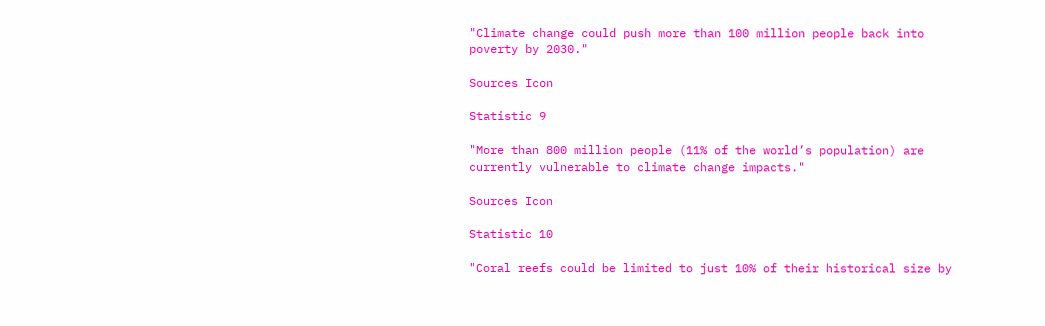"Climate change could push more than 100 million people back into poverty by 2030."

Sources Icon

Statistic 9

"More than 800 million people (11% of the world’s population) are currently vulnerable to climate change impacts."

Sources Icon

Statistic 10

"Coral reefs could be limited to just 10% of their historical size by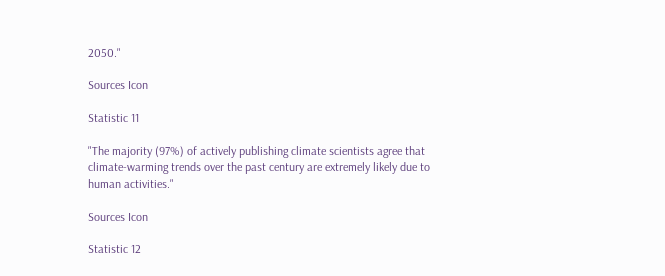2050."

Sources Icon

Statistic 11

"The majority (97%) of actively publishing climate scientists agree that climate-warming trends over the past century are extremely likely due to human activities."

Sources Icon

Statistic 12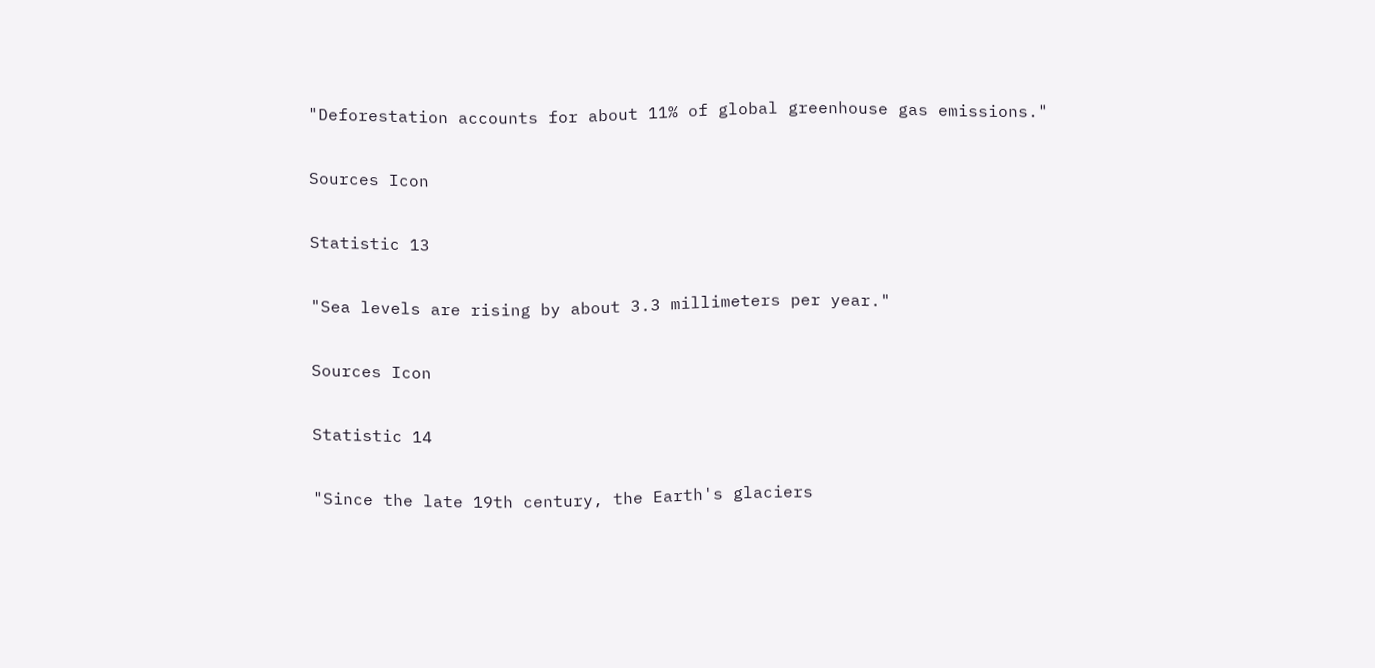"Deforestation accounts for about 11% of global greenhouse gas emissions."

Sources Icon

Statistic 13

"Sea levels are rising by about 3.3 millimeters per year."

Sources Icon

Statistic 14

"Since the late 19th century, the Earth's glaciers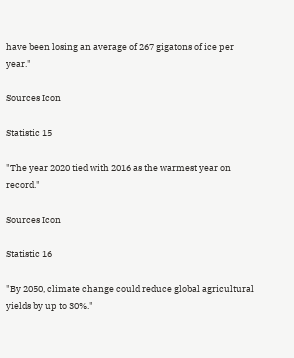have been losing an average of 267 gigatons of ice per year."

Sources Icon

Statistic 15

"The year 2020 tied with 2016 as the warmest year on record."

Sources Icon

Statistic 16

"By 2050, climate change could reduce global agricultural yields by up to 30%."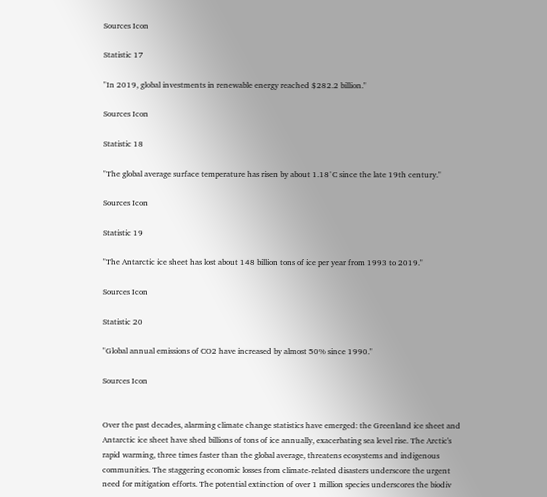Sources Icon

Statistic 17

"In 2019, global investments in renewable energy reached $282.2 billion."

Sources Icon

Statistic 18

"The global average surface temperature has risen by about 1.18°C since the late 19th century."

Sources Icon

Statistic 19

"The Antarctic ice sheet has lost about 148 billion tons of ice per year from 1993 to 2019."

Sources Icon

Statistic 20

"Global annual emissions of CO2 have increased by almost 50% since 1990."

Sources Icon


Over the past decades, alarming climate change statistics have emerged: the Greenland ice sheet and Antarctic ice sheet have shed billions of tons of ice annually, exacerbating sea level rise. The Arctic's rapid warming, three times faster than the global average, threatens ecosystems and indigenous communities. The staggering economic losses from climate-related disasters underscore the urgent need for mitigation efforts. The potential extinction of over 1 million species underscores the biodiv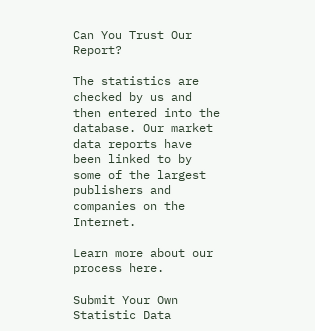Can You Trust Our Report?

The statistics are checked by us and then entered into the database. Our market data reports have been linked to by some of the largest publishers and companies on the Internet.

Learn more about our process here.

Submit Your Own Statistic Data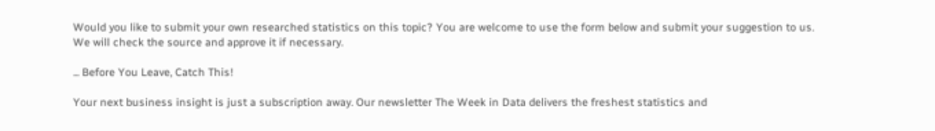Would you like to submit your own researched statistics on this topic? You are welcome to use the form below and submit your suggestion to us. We will check the source and approve it if necessary.

... Before You Leave, Catch This!

Your next business insight is just a subscription away. Our newsletter The Week in Data delivers the freshest statistics and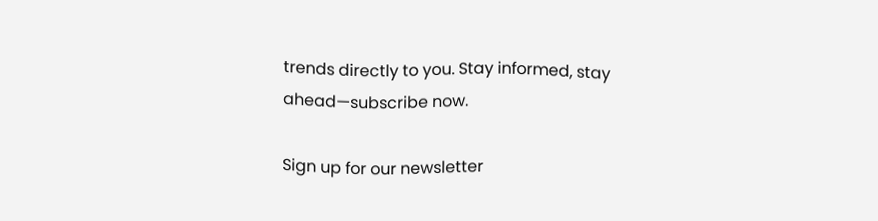trends directly to you. Stay informed, stay ahead—subscribe now.

Sign up for our newsletter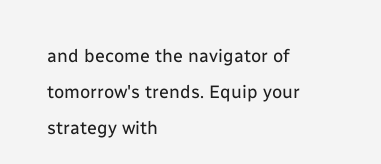and become the navigator of tomorrow's trends. Equip your strategy with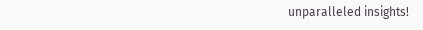unparalleled insights!